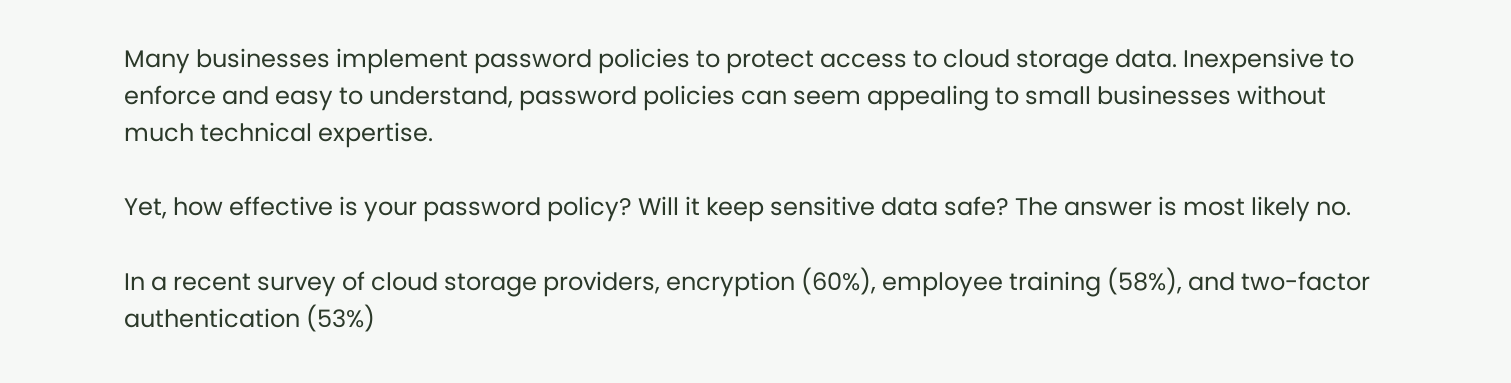Many businesses implement password policies to protect access to cloud storage data. Inexpensive to enforce and easy to understand, password policies can seem appealing to small businesses without much technical expertise.

Yet, how effective is your password policy? Will it keep sensitive data safe? The answer is most likely no.

In a recent survey of cloud storage providers, encryption (60%), employee training (58%), and two-factor authentication (53%)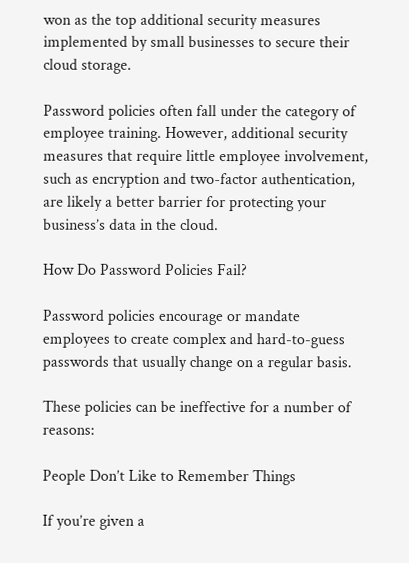won as the top additional security measures implemented by small businesses to secure their cloud storage.

Password policies often fall under the category of employee training. However, additional security measures that require little employee involvement, such as encryption and two-factor authentication, are likely a better barrier for protecting your business’s data in the cloud.

How Do Password Policies Fail?

Password policies encourage or mandate employees to create complex and hard-to-guess passwords that usually change on a regular basis.

These policies can be ineffective for a number of reasons:

People Don’t Like to Remember Things

If you’re given a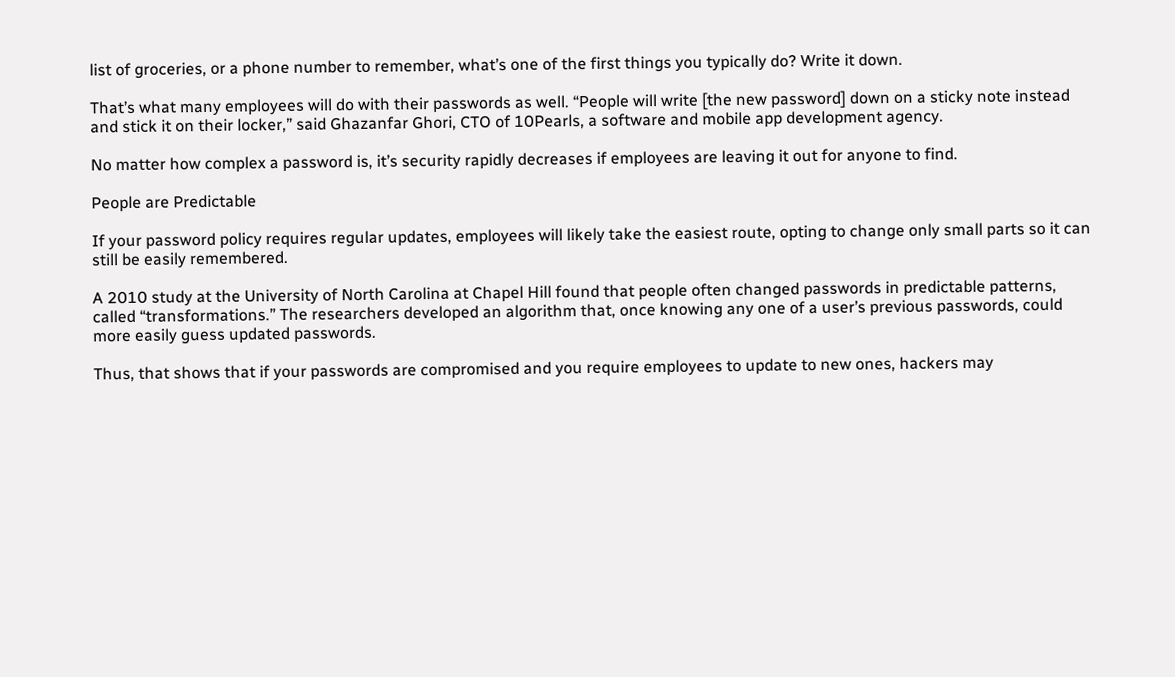list of groceries, or a phone number to remember, what’s one of the first things you typically do? Write it down.

That’s what many employees will do with their passwords as well. “People will write [the new password] down on a sticky note instead and stick it on their locker,” said Ghazanfar Ghori, CTO of 10Pearls, a software and mobile app development agency.

No matter how complex a password is, it’s security rapidly decreases if employees are leaving it out for anyone to find.

People are Predictable

If your password policy requires regular updates, employees will likely take the easiest route, opting to change only small parts so it can still be easily remembered.

A 2010 study at the University of North Carolina at Chapel Hill found that people often changed passwords in predictable patterns, called “transformations.” The researchers developed an algorithm that, once knowing any one of a user’s previous passwords, could more easily guess updated passwords.

Thus, that shows that if your passwords are compromised and you require employees to update to new ones, hackers may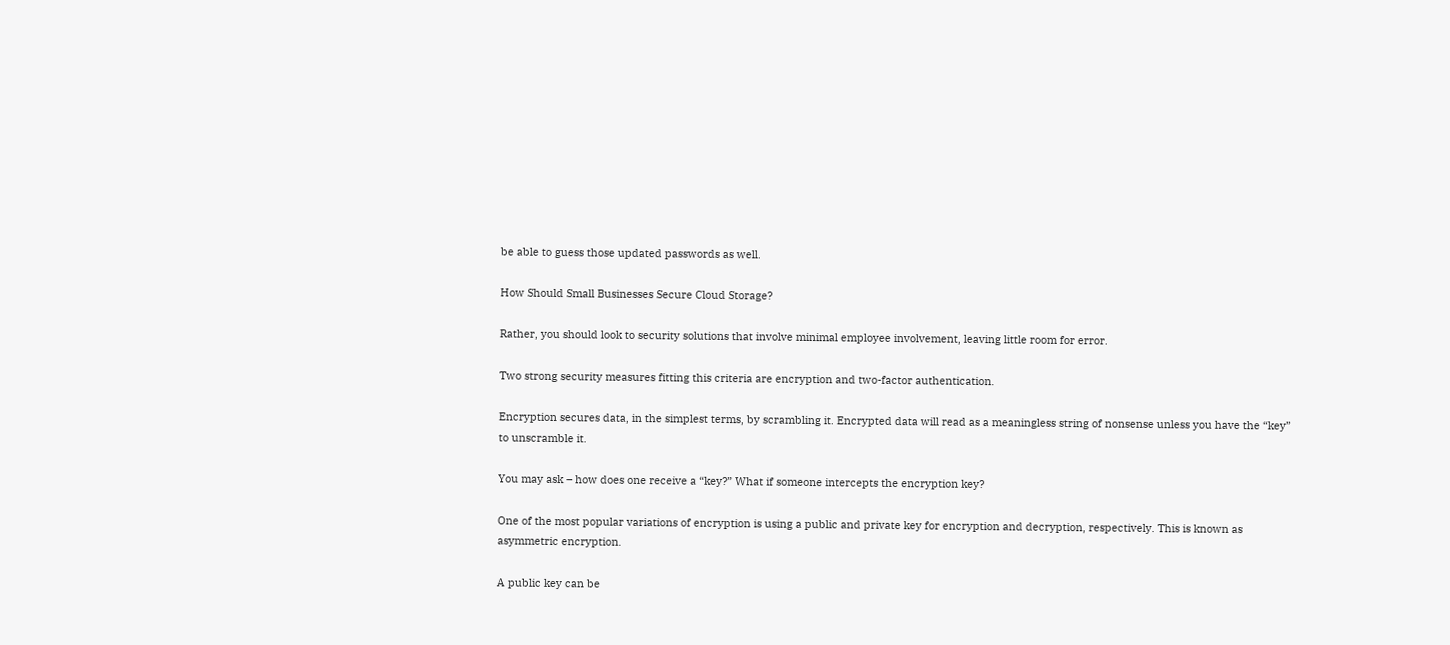be able to guess those updated passwords as well.

How Should Small Businesses Secure Cloud Storage?

Rather, you should look to security solutions that involve minimal employee involvement, leaving little room for error.

Two strong security measures fitting this criteria are encryption and two-factor authentication.

Encryption secures data, in the simplest terms, by scrambling it. Encrypted data will read as a meaningless string of nonsense unless you have the “key” to unscramble it.

You may ask – how does one receive a “key?” What if someone intercepts the encryption key?

One of the most popular variations of encryption is using a public and private key for encryption and decryption, respectively. This is known as asymmetric encryption.

A public key can be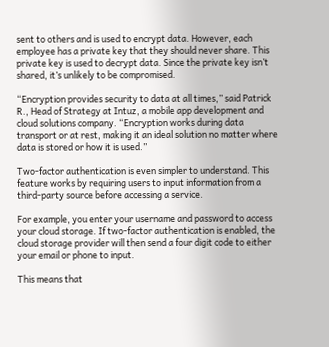sent to others and is used to encrypt data. However, each employee has a private key that they should never share. This private key is used to decrypt data. Since the private key isn’t shared, it’s unlikely to be compromised.

“Encryption provides security to data at all times,” said Patrick R., Head of Strategy at Intuz, a mobile app development and cloud solutions company. “Encryption works during data transport or at rest, making it an ideal solution no matter where data is stored or how it is used.”

Two-factor authentication is even simpler to understand. This feature works by requiring users to input information from a third-party source before accessing a service.

For example, you enter your username and password to access your cloud storage. If two-factor authentication is enabled, the cloud storage provider will then send a four digit code to either your email or phone to input.

This means that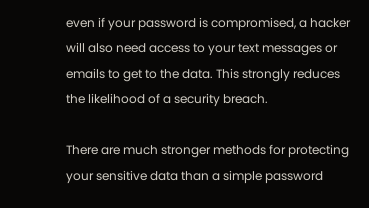even if your password is compromised, a hacker will also need access to your text messages or emails to get to the data. This strongly reduces the likelihood of a security breach.

There are much stronger methods for protecting your sensitive data than a simple password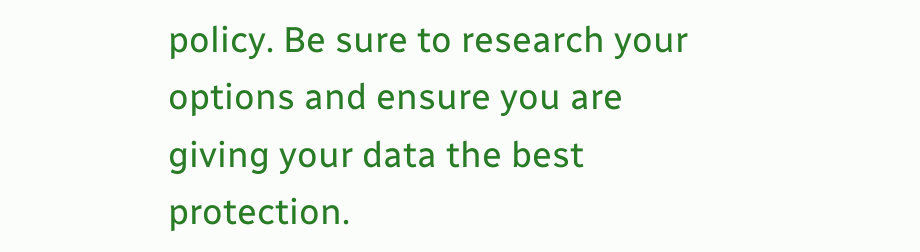policy. Be sure to research your options and ensure you are giving your data the best protection.